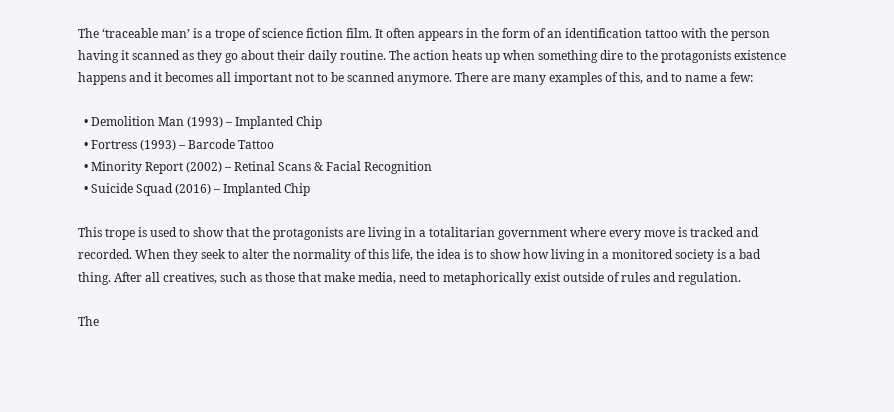The ‘traceable man’ is a trope of science fiction film. It often appears in the form of an identification tattoo with the person having it scanned as they go about their daily routine. The action heats up when something dire to the protagonists existence happens and it becomes all important not to be scanned anymore. There are many examples of this, and to name a few:

  • Demolition Man (1993) – Implanted Chip
  • Fortress (1993) – Barcode Tattoo
  • Minority Report (2002) – Retinal Scans & Facial Recognition
  • Suicide Squad (2016) – Implanted Chip

This trope is used to show that the protagonists are living in a totalitarian government where every move is tracked and recorded. When they seek to alter the normality of this life, the idea is to show how living in a monitored society is a bad thing. After all creatives, such as those that make media, need to metaphorically exist outside of rules and regulation.

The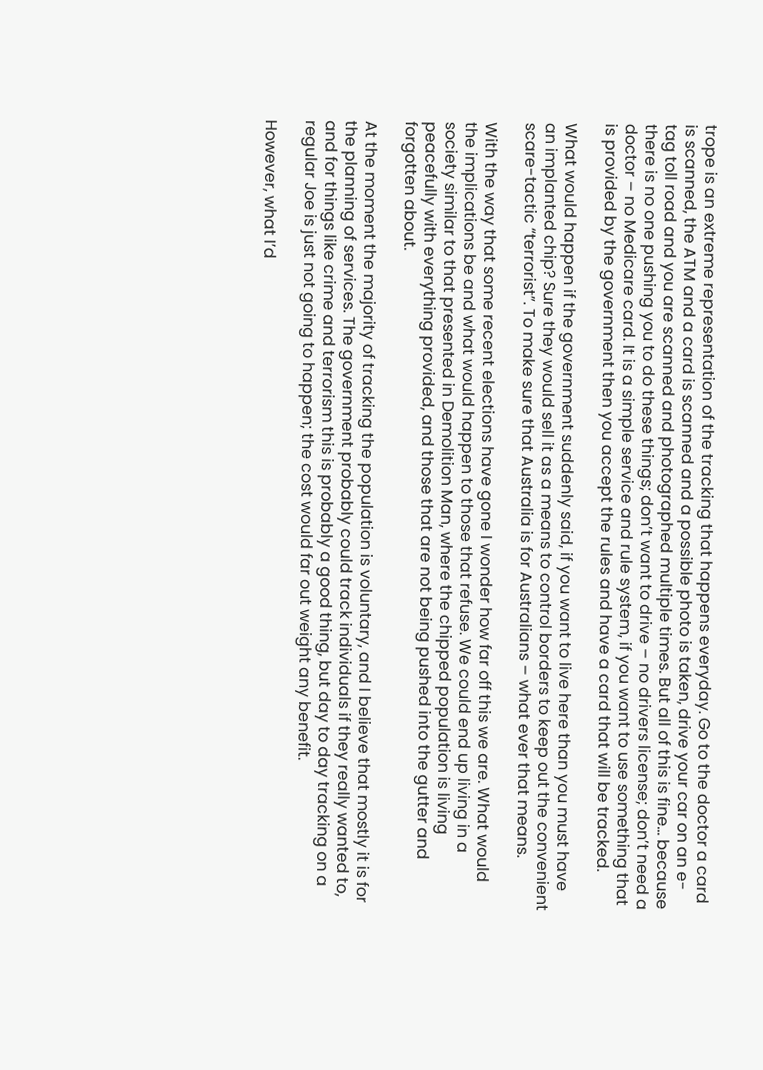trope is an extreme representation of the tracking that happens everyday. Go to the doctor a card is scanned, the ATM and a card is scanned and a possible photo is taken, drive your car on an e-tag toll road and you are scanned and photographed multiple times. But all of this is fine… because there is no one pushing you to do these things; don’t want to drive – no drivers license; don’t need a doctor – no Medicare card. It is a simple service and rule system, if you want to use something that is provided by the government then you accept the rules and have a card that will be tracked.

What would happen if the government suddenly said, if you want to live here than you must have an implanted chip? Sure they would sell it as a means to control borders to keep out the convenient scare-tactic “terrorist”. To make sure that Australia is for Australians – what ever that means.

With the way that some recent elections have gone I wonder how far off this we are. What would the implications be and what would happen to those that refuse. We could end up living in a society similar to that presented in Demolition Man, where the chipped population is living peacefully with everything provided, and those that are not being pushed into the gutter and forgotten about.

At the moment the majority of tracking the population is voluntary, and I believe that mostly it is for the planning of services. The government probably could track individuals if they really wanted to, and for things like crime and terrorism this is probably a good thing, but day to day tracking on a regular Joe is just not going to happen; the cost would far out weight any benefit.

However, what I’d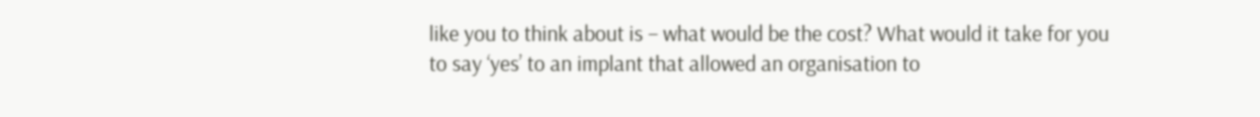like you to think about is – what would be the cost? What would it take for you to say ‘yes’ to an implant that allowed an organisation to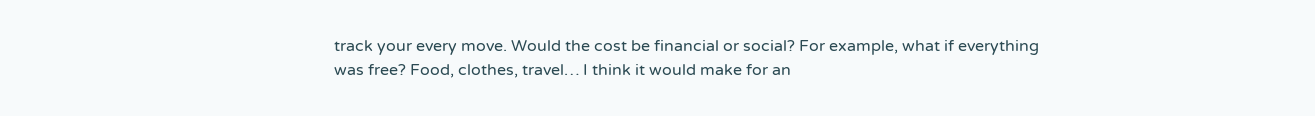track your every move. Would the cost be financial or social? For example, what if everything was free? Food, clothes, travel… I think it would make for an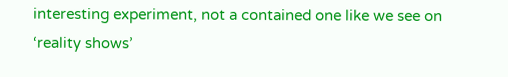interesting experiment, not a contained one like we see on ‘reality shows’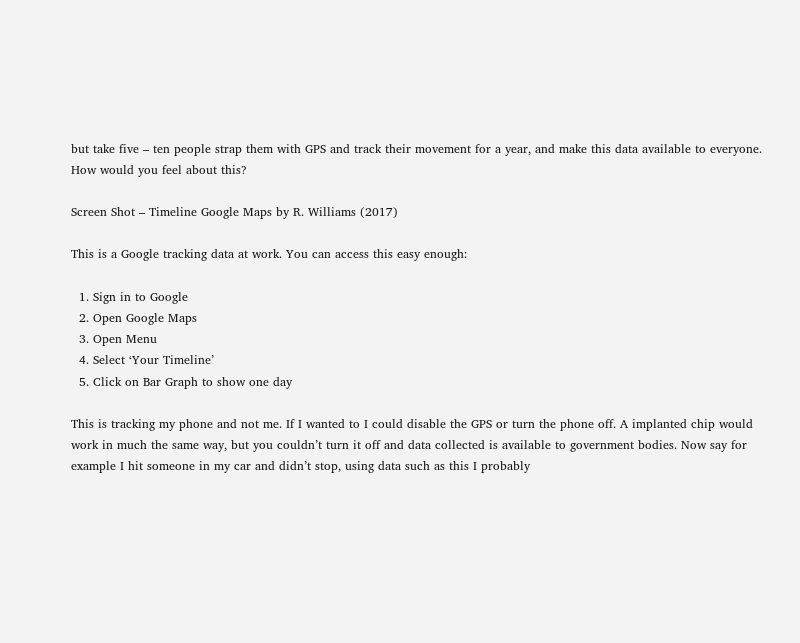but take five – ten people strap them with GPS and track their movement for a year, and make this data available to everyone. How would you feel about this?

Screen Shot – Timeline Google Maps by R. Williams (2017)

This is a Google tracking data at work. You can access this easy enough:

  1. Sign in to Google
  2. Open Google Maps
  3. Open Menu
  4. Select ‘Your Timeline’
  5. Click on Bar Graph to show one day

This is tracking my phone and not me. If I wanted to I could disable the GPS or turn the phone off. A implanted chip would work in much the same way, but you couldn’t turn it off and data collected is available to government bodies. Now say for example I hit someone in my car and didn’t stop, using data such as this I probably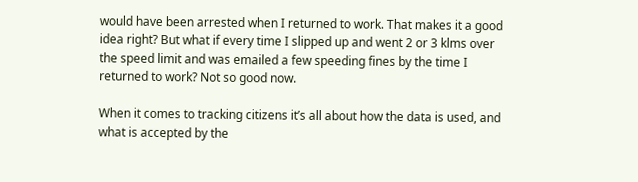would have been arrested when I returned to work. That makes it a good idea right? But what if every time I slipped up and went 2 or 3 klms over the speed limit and was emailed a few speeding fines by the time I returned to work? Not so good now.

When it comes to tracking citizens it’s all about how the data is used, and what is accepted by the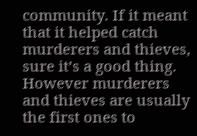community. If it meant that it helped catch murderers and thieves, sure it’s a good thing. However murderers and thieves are usually the first ones to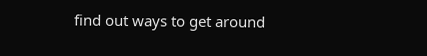find out ways to get around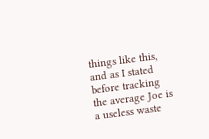things like this, and as I stated before tracking the average Joe is a useless waste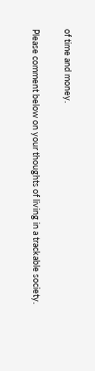of time and money.

Please comment below on your thoughts of living in a trackable society.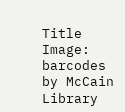Title Image: barcodes by McCain Library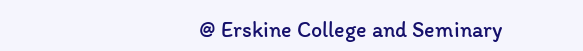@ Erskine College and Seminary